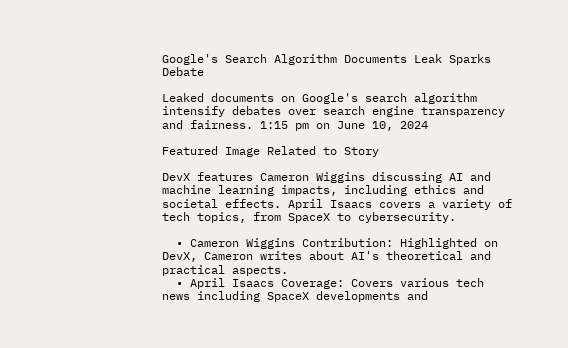Google's Search Algorithm Documents Leak Sparks Debate

Leaked documents on Google's search algorithm intensify debates over search engine transparency and fairness. 1:15 pm on June 10, 2024

Featured Image Related to Story

DevX features Cameron Wiggins discussing AI and machine learning impacts, including ethics and societal effects. April Isaacs covers a variety of tech topics, from SpaceX to cybersecurity.

  • Cameron Wiggins Contribution: Highlighted on DevX, Cameron writes about AI's theoretical and practical aspects.
  • April Isaacs Coverage: Covers various tech news including SpaceX developments and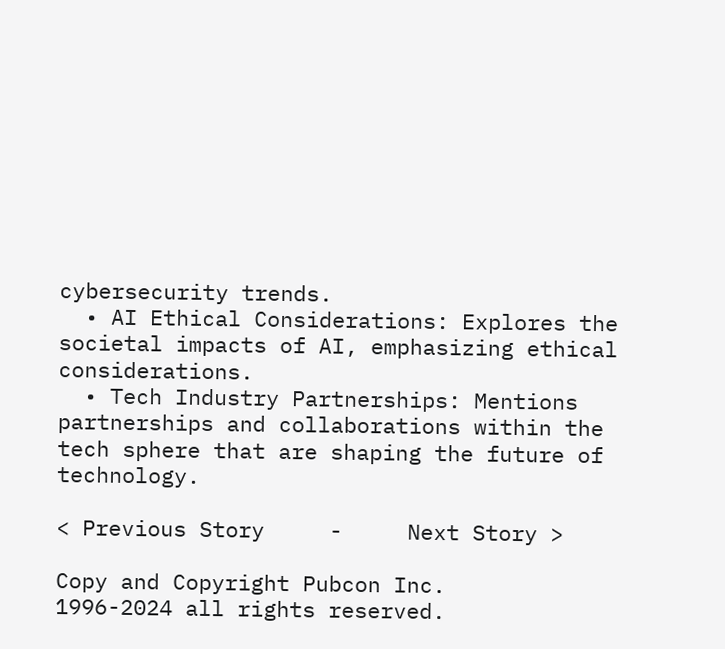cybersecurity trends.
  • AI Ethical Considerations: Explores the societal impacts of AI, emphasizing ethical considerations.
  • Tech Industry Partnerships: Mentions partnerships and collaborations within the tech sphere that are shaping the future of technology.

< Previous Story     -     Next Story >

Copy and Copyright Pubcon Inc.
1996-2024 all rights reserved.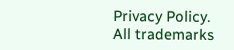Privacy Policy.
All trademarks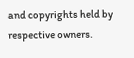and copyrights held by respective owners.